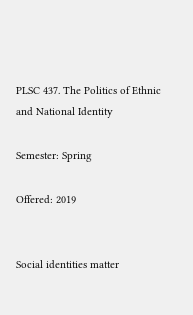PLSC 437. The Politics of Ethnic and National Identity

Semester: Spring

Offered: 2019


Social identities matter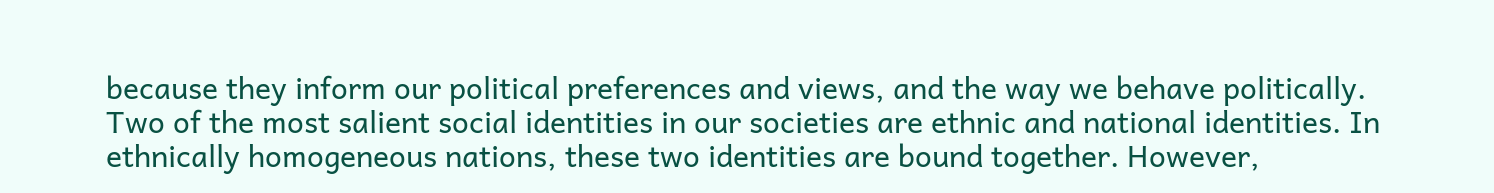because they inform our political preferences and views, and the way we behave politically. Two of the most salient social identities in our societies are ethnic and national identities. In ethnically homogeneous nations, these two identities are bound together. However,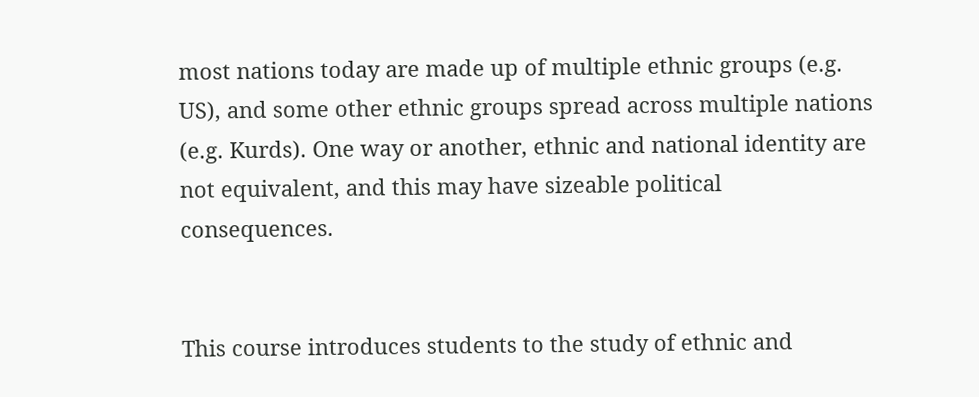most nations today are made up of multiple ethnic groups (e.g. US), and some other ethnic groups spread across multiple nations (e.g. Kurds). One way or another, ethnic and national identity are not equivalent, and this may have sizeable political consequences.


This course introduces students to the study of ethnic and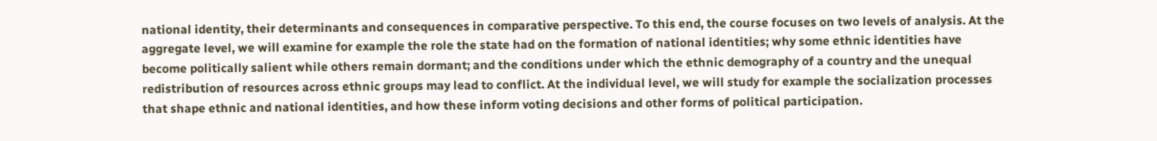national identity, their determinants and consequences in comparative perspective. To this end, the course focuses on two levels of analysis. At the aggregate level, we will examine for example the role the state had on the formation of national identities; why some ethnic identities have become politically salient while others remain dormant; and the conditions under which the ethnic demography of a country and the unequal redistribution of resources across ethnic groups may lead to conflict. At the individual level, we will study for example the socialization processes that shape ethnic and national identities, and how these inform voting decisions and other forms of political participation.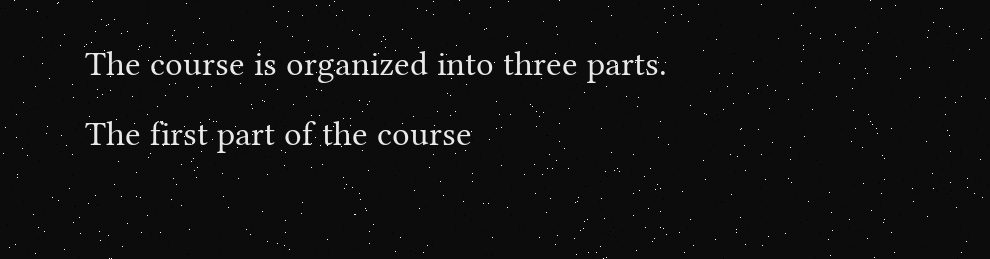The course is organized into three parts. The first part of the course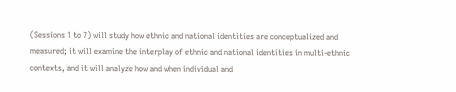(Sessions 1 to 7) will study how ethnic and national identities are conceptualized and measured; it will examine the interplay of ethnic and national identities in multi-ethnic contexts, and it will analyze how and when individual and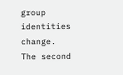group identities change. The second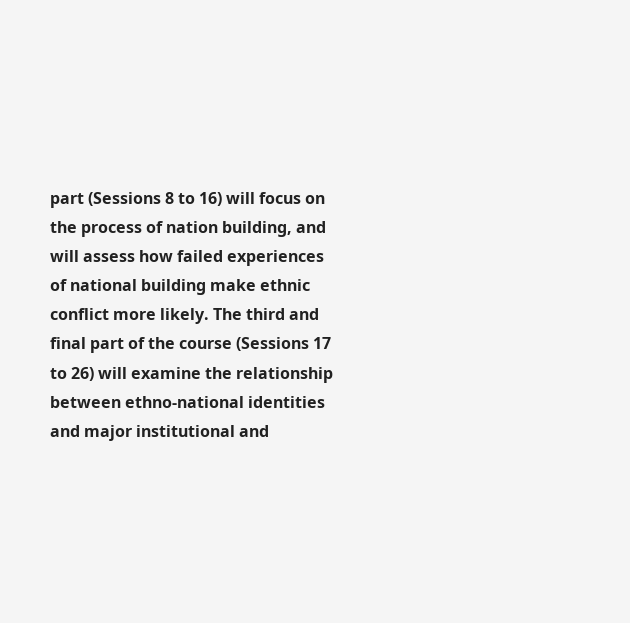part (Sessions 8 to 16) will focus on the process of nation building, and will assess how failed experiences of national building make ethnic conflict more likely. The third and final part of the course (Sessions 17 to 26) will examine the relationship between ethno-national identities and major institutional and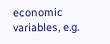economic variables, e.g.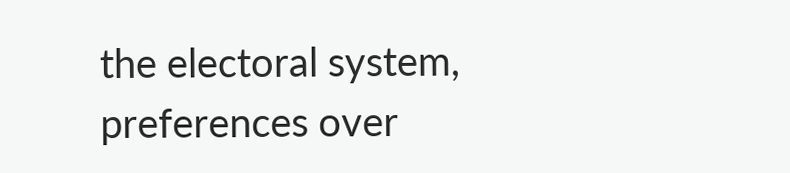the electoral system, preferences over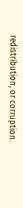redistribution, or corruption.